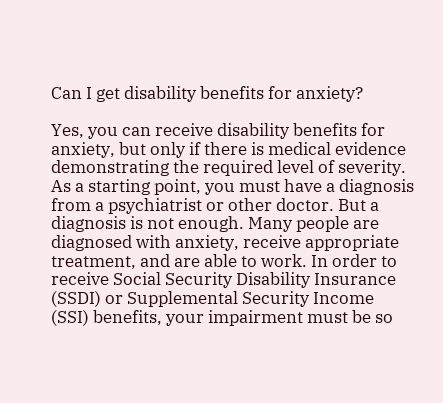Can I get disability benefits for anxiety?

Yes, you can receive disability benefits for anxiety, but only if there is medical evidence demonstrating the required level of severity. As a starting point, you must have a diagnosis from a psychiatrist or other doctor. But a diagnosis is not enough. Many people are diagnosed with anxiety, receive appropriate treatment, and are able to work. In order to receive Social Security Disability Insurance (SSDI) or Supplemental Security Income (SSI) benefits, your impairment must be so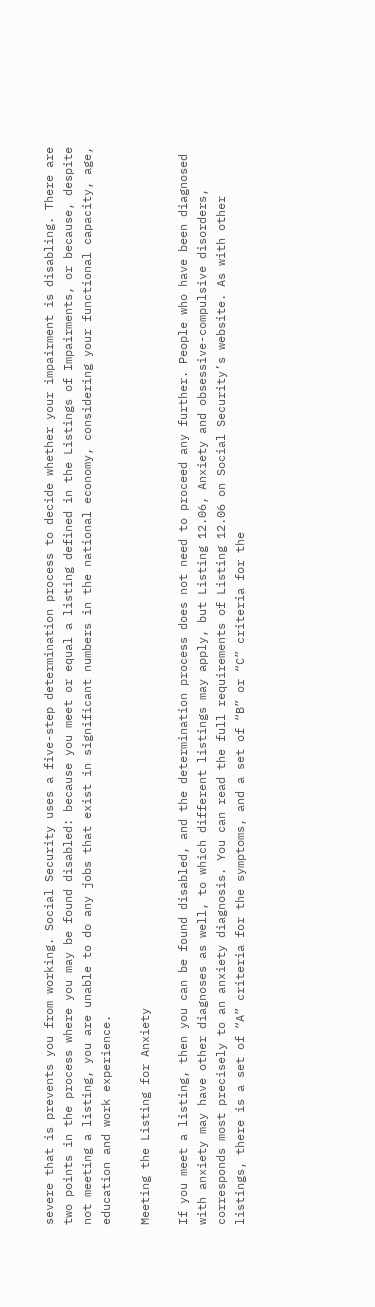severe that is prevents you from working. Social Security uses a five-step determination process to decide whether your impairment is disabling. There are two points in the process where you may be found disabled: because you meet or equal a listing defined in the Listings of Impairments, or because, despite not meeting a listing, you are unable to do any jobs that exist in significant numbers in the national economy, considering your functional capacity, age, education and work experience.

Meeting the Listing for Anxiety

If you meet a listing, then you can be found disabled, and the determination process does not need to proceed any further. People who have been diagnosed with anxiety may have other diagnoses as well, to which different listings may apply, but Listing 12.06, Anxiety and obsessive-compulsive disorders, corresponds most precisely to an anxiety diagnosis. You can read the full requirements of Listing 12.06 on Social Security’s website. As with other listings, there is a set of “A” criteria for the symptoms, and a set of “B” or “C” criteria for the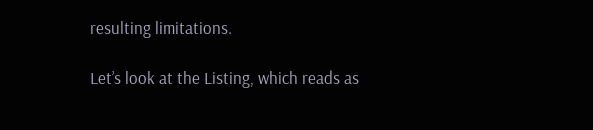resulting limitations.

Let’s look at the Listing, which reads as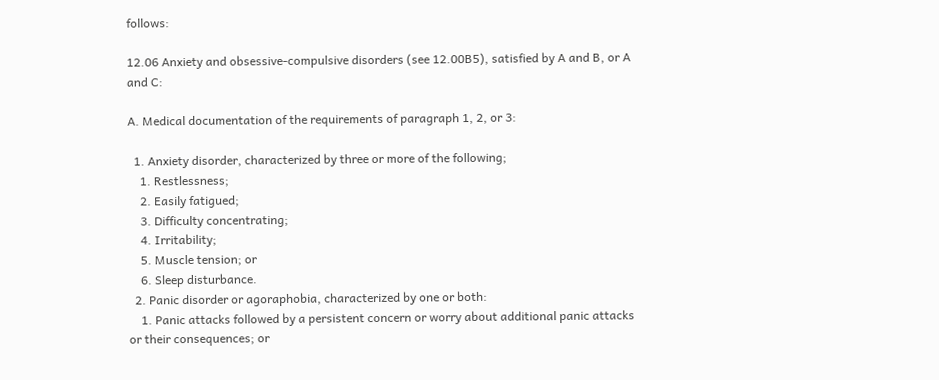follows:

12.06 Anxiety and obsessive-compulsive disorders (see 12.00B5), satisfied by A and B, or A and C:

A. Medical documentation of the requirements of paragraph 1, 2, or 3:

  1. Anxiety disorder, characterized by three or more of the following;
    1. Restlessness;
    2. Easily fatigued;
    3. Difficulty concentrating;
    4. Irritability;
    5. Muscle tension; or
    6. Sleep disturbance.
  2. Panic disorder or agoraphobia, characterized by one or both:
    1. Panic attacks followed by a persistent concern or worry about additional panic attacks or their consequences; or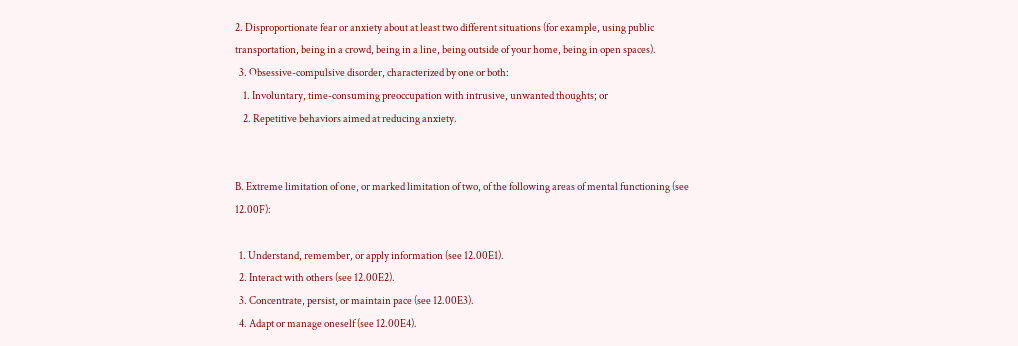2. Disproportionate fear or anxiety about at least two different situations (for example, using public transportation, being in a crowd, being in a line, being outside of your home, being in open spaces).
  3. Obsessive-compulsive disorder, characterized by one or both:
    1. Involuntary, time-consuming preoccupation with intrusive, unwanted thoughts; or
    2. Repetitive behaviors aimed at reducing anxiety.


B. Extreme limitation of one, or marked limitation of two, of the following areas of mental functioning (see 12.00F):

  1. Understand, remember, or apply information (see 12.00E1).
  2. Interact with others (see 12.00E2).
  3. Concentrate, persist, or maintain pace (see 12.00E3).
  4. Adapt or manage oneself (see 12.00E4).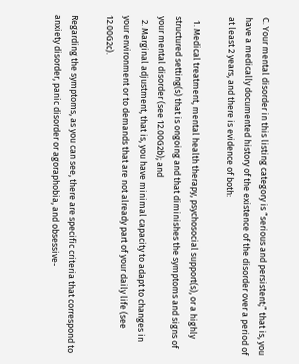C. Your mental disorder in this listing category is “serious and persistent;” that is, you have a medically documented history of the existence of the disorder over a period of at least 2 years, and there is evidence of both:

  1. Medical treatment, mental health therapy, psychosocial support(s), or a highly structured setting(s) that is ongoing and that diminishes the symptoms and signs of your mental disorder (see 12.00G2b); and
  2. Marginal adjustment, that is, you have minimal capacity to adapt to changes in your environment or to demands that are not already part of your daily life (see 12.00G2c).

Regarding the symptoms, as you can see, there are specific criteria that correspond to anxiety disorder, panic disorder or agoraphobia, and obsessive-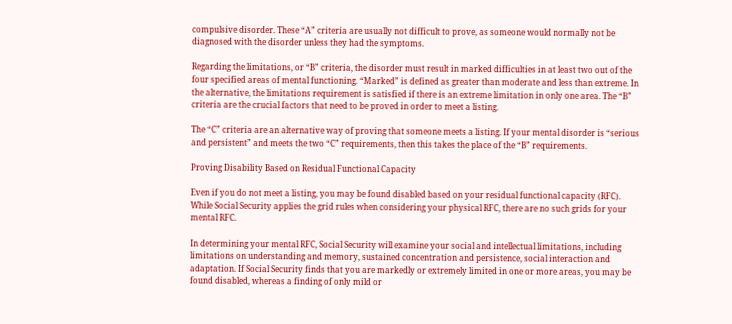compulsive disorder. These “A” criteria are usually not difficult to prove, as someone would normally not be diagnosed with the disorder unless they had the symptoms.

Regarding the limitations, or “B” criteria, the disorder must result in marked difficulties in at least two out of the four specified areas of mental functioning. “Marked” is defined as greater than moderate and less than extreme. In the alternative, the limitations requirement is satisfied if there is an extreme limitation in only one area. The “B” criteria are the crucial factors that need to be proved in order to meet a listing.

The “C” criteria are an alternative way of proving that someone meets a listing. If your mental disorder is “serious and persistent” and meets the two “C” requirements, then this takes the place of the “B” requirements.

Proving Disability Based on Residual Functional Capacity

Even if you do not meet a listing, you may be found disabled based on your residual functional capacity (RFC). While Social Security applies the grid rules when considering your physical RFC, there are no such grids for your mental RFC.

In determining your mental RFC, Social Security will examine your social and intellectual limitations, including limitations on understanding and memory, sustained concentration and persistence, social interaction and adaptation. If Social Security finds that you are markedly or extremely limited in one or more areas, you may be found disabled, whereas a finding of only mild or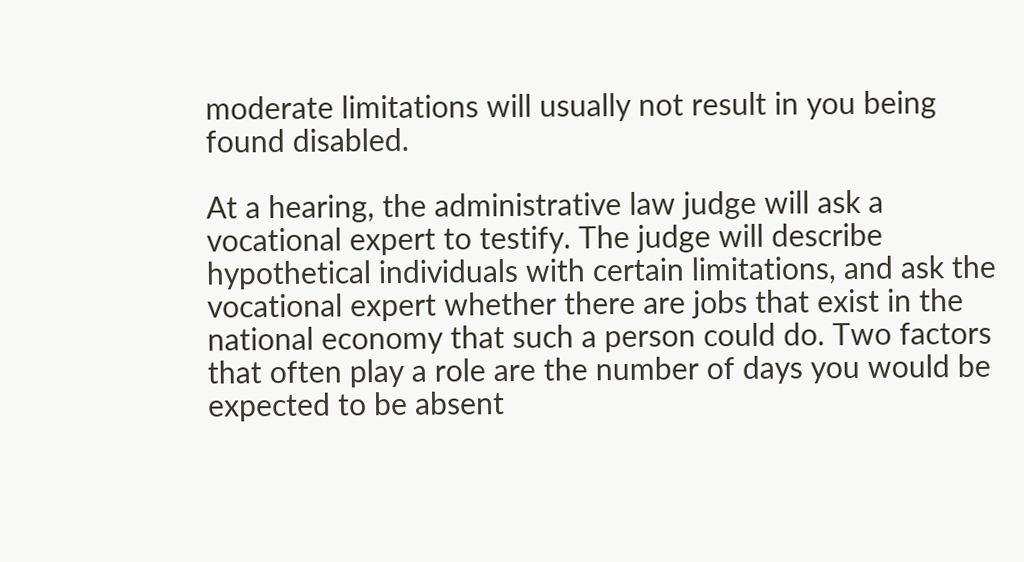moderate limitations will usually not result in you being found disabled.

At a hearing, the administrative law judge will ask a vocational expert to testify. The judge will describe hypothetical individuals with certain limitations, and ask the vocational expert whether there are jobs that exist in the national economy that such a person could do. Two factors that often play a role are the number of days you would be expected to be absent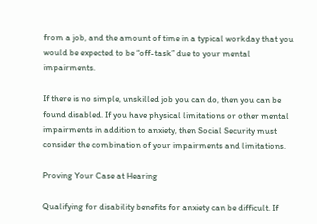from a job, and the amount of time in a typical workday that you would be expected to be “off-task” due to your mental impairments.

If there is no simple, unskilled job you can do, then you can be found disabled. If you have physical limitations or other mental impairments in addition to anxiety, then Social Security must consider the combination of your impairments and limitations.

Proving Your Case at Hearing

Qualifying for disability benefits for anxiety can be difficult. If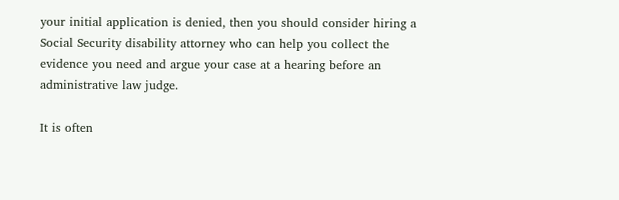your initial application is denied, then you should consider hiring a Social Security disability attorney who can help you collect the evidence you need and argue your case at a hearing before an administrative law judge.

It is often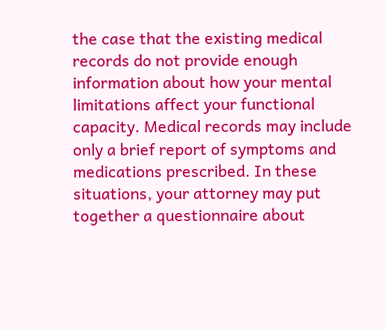the case that the existing medical records do not provide enough information about how your mental limitations affect your functional capacity. Medical records may include only a brief report of symptoms and medications prescribed. In these situations, your attorney may put together a questionnaire about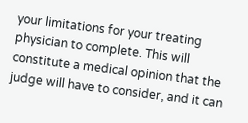your limitations for your treating physician to complete. This will constitute a medical opinion that the judge will have to consider, and it can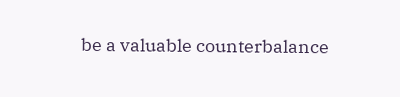be a valuable counterbalance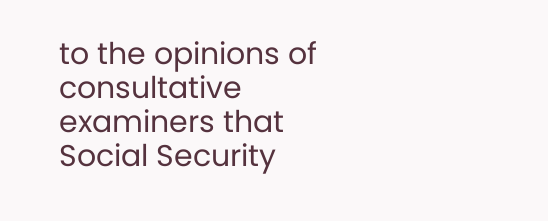to the opinions of consultative examiners that Social Security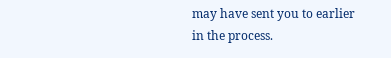may have sent you to earlier in the process.